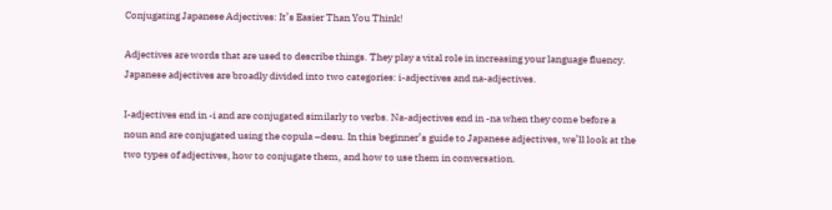Conjugating Japanese Adjectives: It’s Easier Than You Think!

Adjectives are words that are used to describe things. They play a vital role in increasing your language fluency. Japanese adjectives are broadly divided into two categories: i-adjectives and na-adjectives.

I-adjectives end in -i and are conjugated similarly to verbs. Na-adjectives end in -na when they come before a noun and are conjugated using the copula –desu. In this beginner’s guide to Japanese adjectives, we’ll look at the two types of adjectives, how to conjugate them, and how to use them in conversation.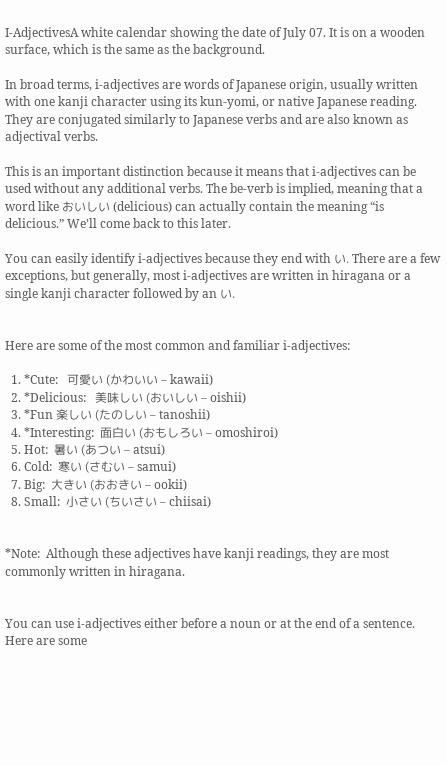I-AdjectivesA white calendar showing the date of July 07. It is on a wooden surface, which is the same as the background.

In broad terms, i-adjectives are words of Japanese origin, usually written with one kanji character using its kun-yomi, or native Japanese reading. They are conjugated similarly to Japanese verbs and are also known as adjectival verbs.

This is an important distinction because it means that i-adjectives can be used without any additional verbs. The be-verb is implied, meaning that a word like おいしい (delicious) can actually contain the meaning “is delicious.” We’ll come back to this later.

You can easily identify i-adjectives because they end with い. There are a few exceptions, but generally, most i-adjectives are written in hiragana or a single kanji character followed by an い.


Here are some of the most common and familiar i-adjectives:

  1. *Cute:   可愛い (かわいい – kawaii)
  2. *Delicious:   美味しい (おいしい – oishii)
  3. *Fun 楽しい (たのしい – tanoshii)
  4. *Interesting:  面白い (おもしろい – omoshiroi)
  5. Hot:  暑い (あつい – atsui)
  6. Cold:  寒い (さむい – samui)
  7. Big:  大きい (おおきい – ookii)
  8. Small:  小さい (ちいさい – chiisai)


*Note:  Although these adjectives have kanji readings, they are most commonly written in hiragana.


You can use i-adjectives either before a noun or at the end of a sentence. Here are some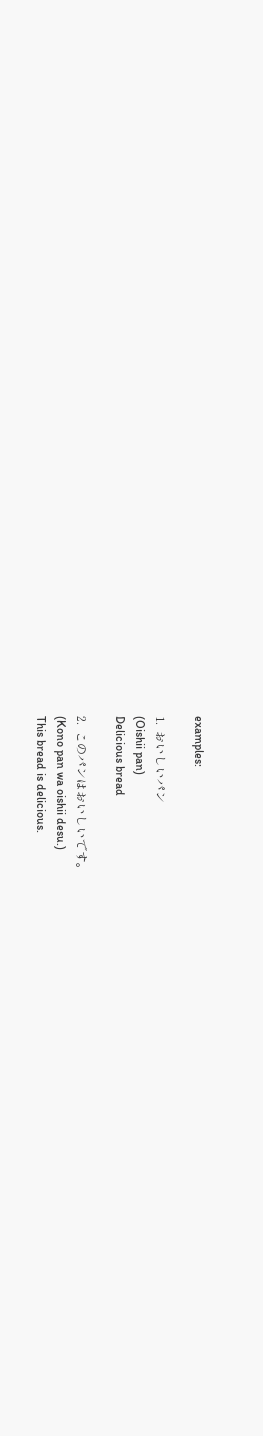examples:

1.  おいしいパン
(Oishii pan)
Delicious bread

2.  このパンはおいしいです。
(Kono pan wa oishii desu.)
This bread is delicious.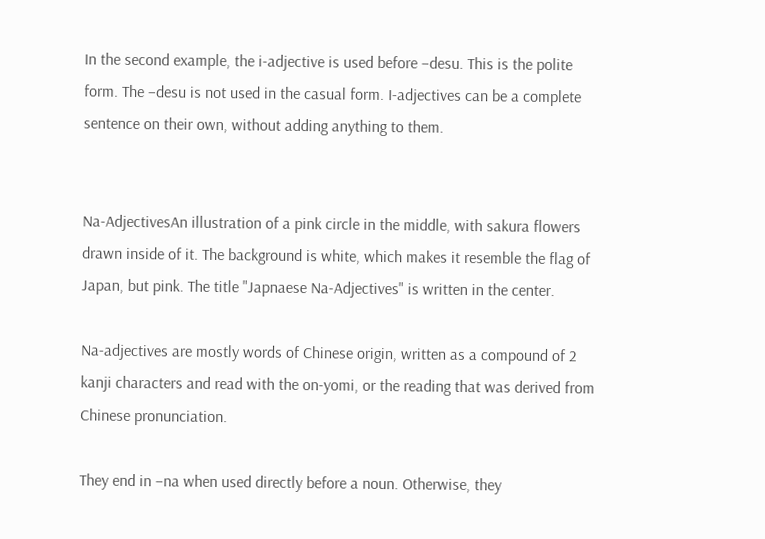In the second example, the i-adjective is used before –desu. This is the polite form. The –desu is not used in the casual form. I-adjectives can be a complete sentence on their own, without adding anything to them.


Na-AdjectivesAn illustration of a pink circle in the middle, with sakura flowers drawn inside of it. The background is white, which makes it resemble the flag of Japan, but pink. The title "Japnaese Na-Adjectives" is written in the center.

Na-adjectives are mostly words of Chinese origin, written as a compound of 2 kanji characters and read with the on-yomi, or the reading that was derived from Chinese pronunciation.

They end in –na when used directly before a noun. Otherwise, they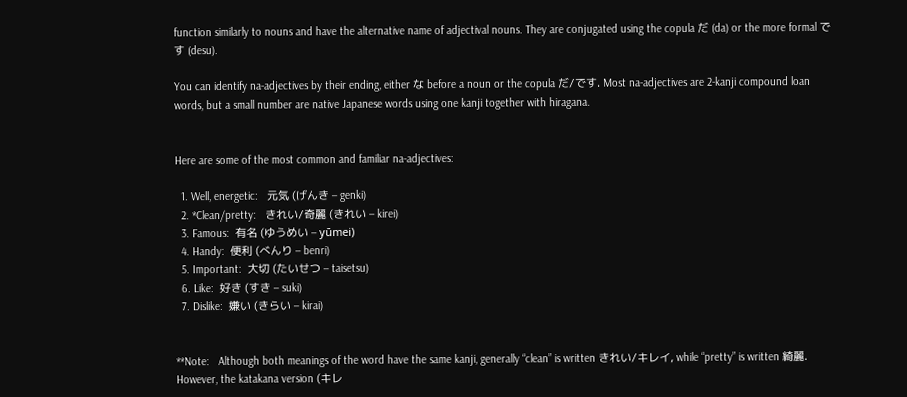function similarly to nouns and have the alternative name of adjectival nouns. They are conjugated using the copula だ (da) or the more formal です (desu).

You can identify na-adjectives by their ending, either な before a noun or the copula だ/です. Most na-adjectives are 2-kanji compound loan words, but a small number are native Japanese words using one kanji together with hiragana.


Here are some of the most common and familiar na-adjectives:

  1. Well, energetic:   元気 (げんき – genki)
  2. *Clean/pretty:   きれい/奇麗 (きれい – kirei)
  3. Famous:  有名 (ゆうめい – yūmei)
  4. Handy:  便利 (べんり – benri)
  5. Important:  大切 (たいせつ – taisetsu)
  6. Like:  好き (すき – suki)
  7. Dislike:  嫌い (きらい – kirai)


**Note:   Although both meanings of the word have the same kanji, generally “clean” is written きれい/キレイ, while “pretty” is written 綺麗. However, the katakana version (キレ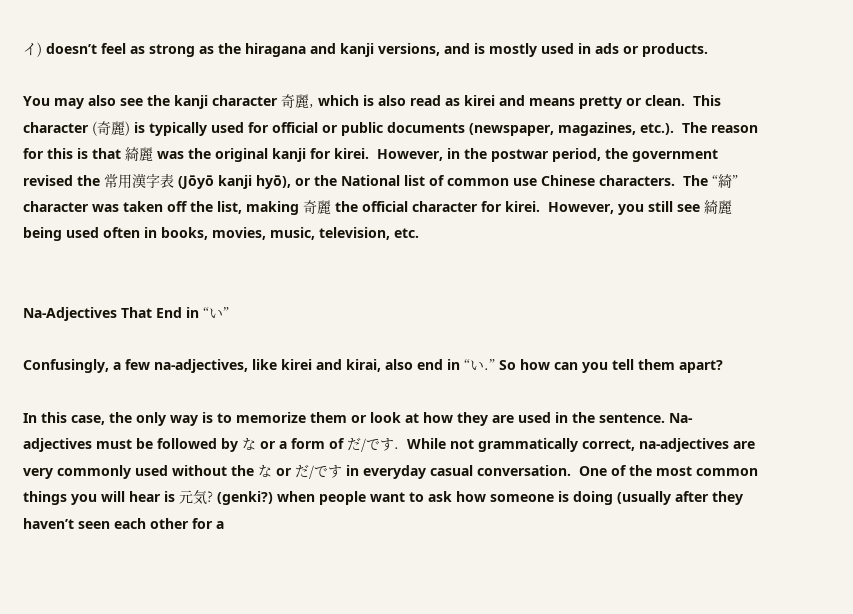イ) doesn’t feel as strong as the hiragana and kanji versions, and is mostly used in ads or products.

You may also see the kanji character 奇麗, which is also read as kirei and means pretty or clean.  This character (奇麗) is typically used for official or public documents (newspaper, magazines, etc.).  The reason for this is that 綺麗 was the original kanji for kirei.  However, in the postwar period, the government revised the 常用漢字表 (Jōyō kanji hyō), or the National list of common use Chinese characters.  The “綺” character was taken off the list, making 奇麗 the official character for kirei.  However, you still see 綺麗 being used often in books, movies, music, television, etc.


Na-Adjectives That End in “い”

Confusingly, a few na-adjectives, like kirei and kirai, also end in “い.” So how can you tell them apart?

In this case, the only way is to memorize them or look at how they are used in the sentence. Na-adjectives must be followed by な or a form of だ/です.  While not grammatically correct, na-adjectives are very commonly used without the な or だ/です in everyday casual conversation.  One of the most common things you will hear is 元気? (genki?) when people want to ask how someone is doing (usually after they haven’t seen each other for a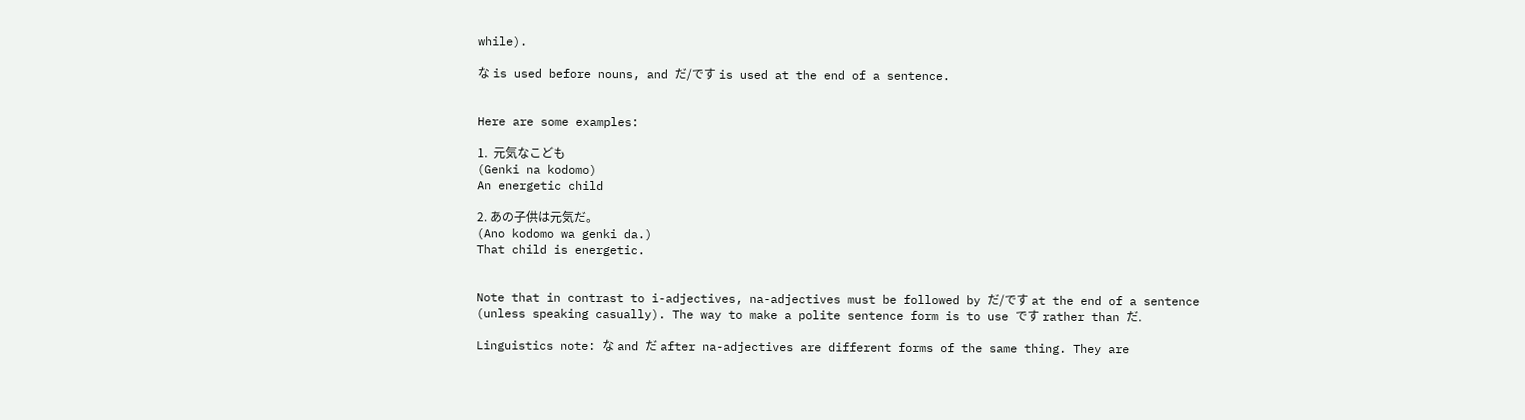while).

な is used before nouns, and だ/です is used at the end of a sentence.


Here are some examples:

1.  元気なこども
(Genki na kodomo)
An energetic child

2. あの子供は元気だ。
(Ano kodomo wa genki da.)
That child is energetic.


Note that in contrast to i-adjectives, na-adjectives must be followed by だ/です at the end of a sentence (unless speaking casually). The way to make a polite sentence form is to use です rather than だ.

Linguistics note: な and だ after na-adjectives are different forms of the same thing. They are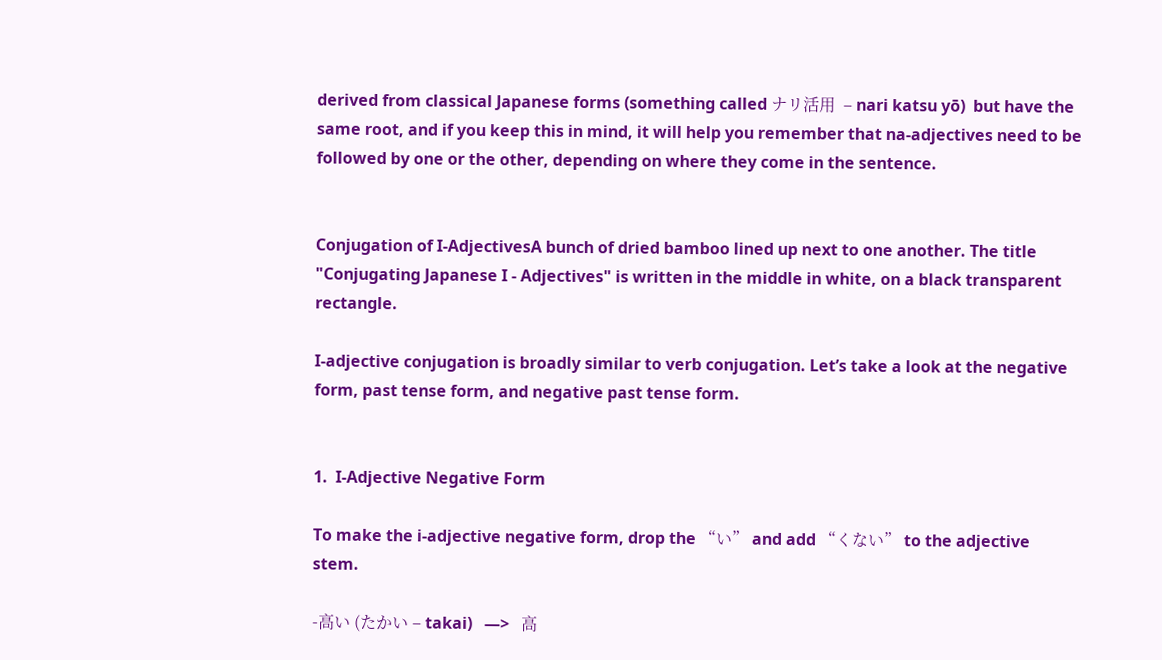derived from classical Japanese forms (something called ナリ活用  – nari katsu yō)  but have the same root, and if you keep this in mind, it will help you remember that na-adjectives need to be followed by one or the other, depending on where they come in the sentence.


Conjugation of I-AdjectivesA bunch of dried bamboo lined up next to one another. The title "Conjugating Japanese I - Adjectives" is written in the middle in white, on a black transparent rectangle.

I-adjective conjugation is broadly similar to verb conjugation. Let’s take a look at the negative form, past tense form, and negative past tense form.


1.  I-Adjective Negative Form

To make the i-adjective negative form, drop the “い” and add “くない” to the adjective stem.

-高い (たかい – takai)   —>   高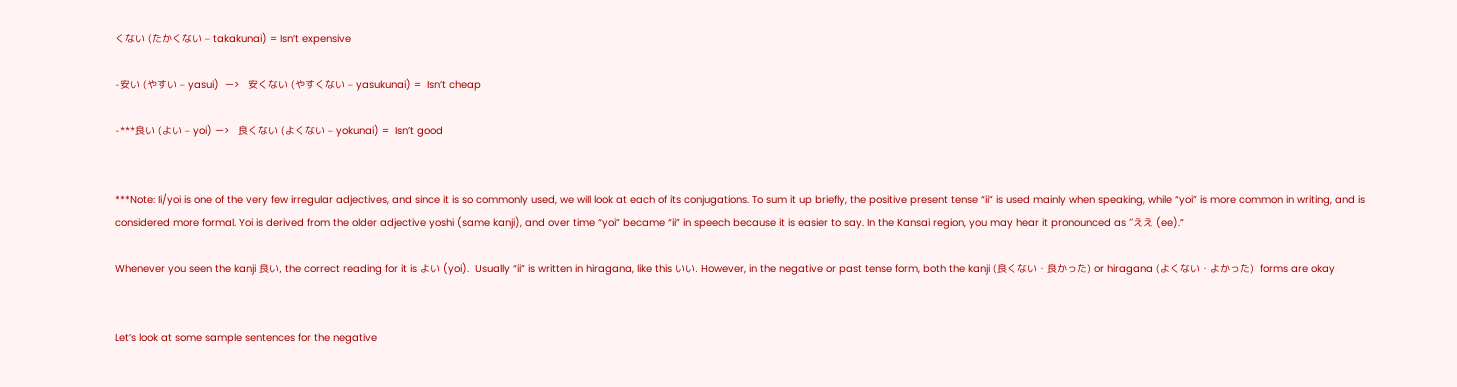くない (たかくない – takakunai) = Isn’t expensive

-安い (やすい – yasui)  —>   安くない (やすくない – yasukunai) =  Isn’t cheap

-***良い (よい – yoi) —>   良くない (よくない – yokunai) =  Isn’t good


***Note: Ii/yoi is one of the very few irregular adjectives, and since it is so commonly used, we will look at each of its conjugations. To sum it up briefly, the positive present tense “ii” is used mainly when speaking, while “yoi” is more common in writing, and is considered more formal. Yoi is derived from the older adjective yoshi (same kanji), and over time “yoi” became “ii” in speech because it is easier to say. In the Kansai region, you may hear it pronounced as “ええ (ee).”

Whenever you seen the kanji 良い, the correct reading for it is よい (yoi).  Usually “ii” is written in hiragana, like this いい. However, in the negative or past tense form, both the kanji (良くない・良かった) or hiragana (よくない・よかった)  forms are okay


Let’s look at some sample sentences for the negative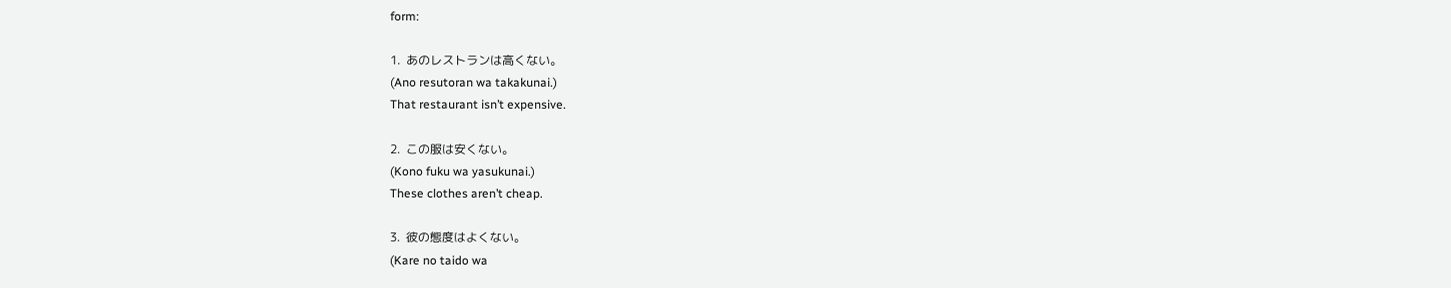form:

1.  あのレストランは高くない。
(Ano resutoran wa takakunai.)
That restaurant isn’t expensive.

2.  この服は安くない。
(Kono fuku wa yasukunai.)
These clothes aren’t cheap.

3.  彼の態度はよくない。
(Kare no taido wa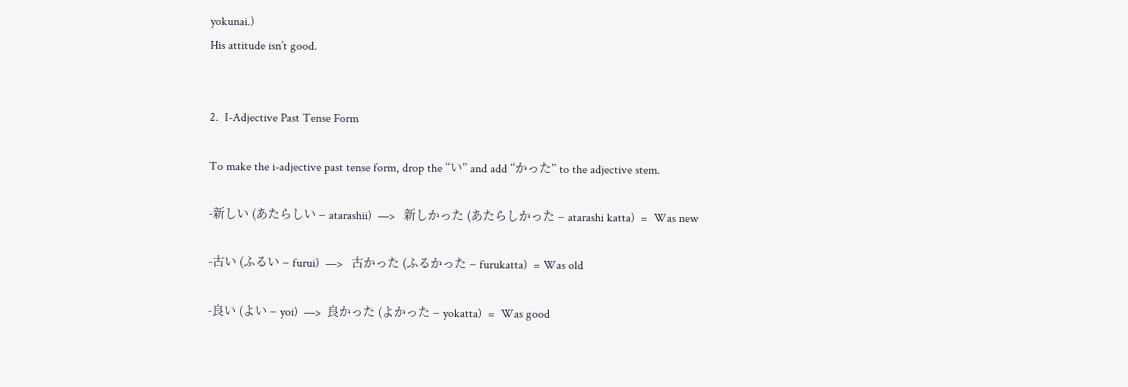yokunai.)
His attitude isn’t good.


2.  I-Adjective Past Tense Form

To make the i-adjective past tense form, drop the “い” and add “かった” to the adjective stem.

-新しい (あたらしい – atarashii)  —>   新しかった (あたらしかった – atarashi katta)  =  Was new

-古い (ふるい – furui)  —>   古かった (ふるかった – furukatta)  = Was old

-良い (よい – yoi)  —>  良かった (よかった – yokatta)  =  Was good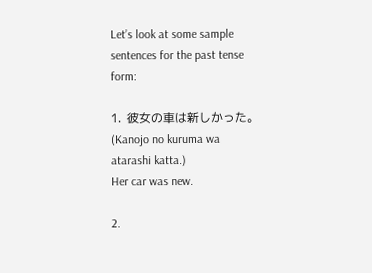Let’s look at some sample sentences for the past tense form:

1.  彼女の車は新しかった。
(Kanojo no kuruma wa atarashi katta.)
Her car was new.

2.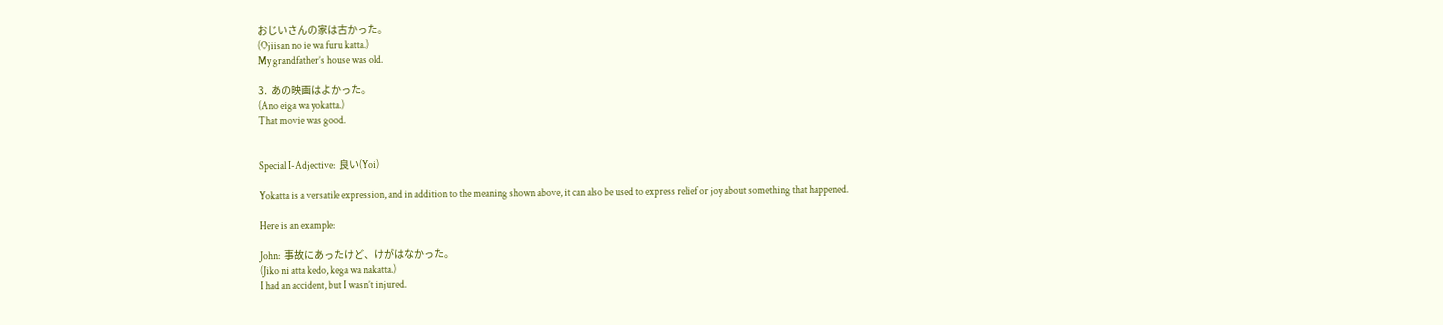おじいさんの家は古かった。
(Ojiisan no ie wa furu katta.)
My grandfather’s house was old.

3.  あの映画はよかった。
(Ano eiga wa yokatta.)
That movie was good.


Special I-Adjective:  良い(Yoi)

Yokatta is a versatile expression, and in addition to the meaning shown above, it can also be used to express relief or joy about something that happened.

Here is an example:

John:  事故にあったけど、けがはなかった。
(Jiko ni atta kedo, kega wa nakatta.)
I had an accident, but I wasn’t injured.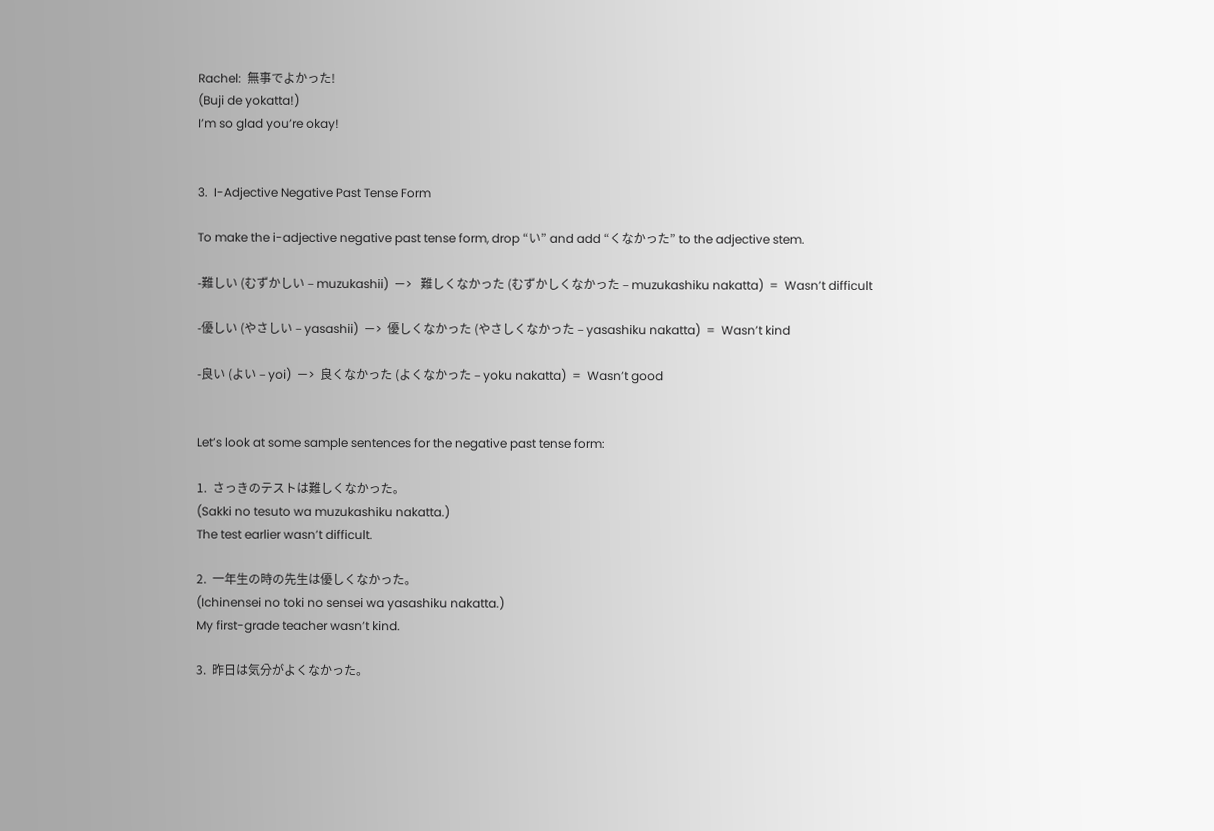Rachel:  無事でよかった!
(Buji de yokatta!)
I’m so glad you’re okay!


3.  I-Adjective Negative Past Tense Form

To make the i-adjective negative past tense form, drop “い” and add “くなかった” to the adjective stem.

-難しい (むずかしい – muzukashii)  —>   難しくなかった (むずかしくなかった – muzukashiku nakatta)  =  Wasn’t difficult

-優しい (やさしい – yasashii)  —>  優しくなかった (やさしくなかった – yasashiku nakatta)  =  Wasn’t kind

-良い (よい – yoi)  —>  良くなかった (よくなかった – yoku nakatta)  =  Wasn’t good


Let’s look at some sample sentences for the negative past tense form:

1.  さっきのテストは難しくなかった。
(Sakki no tesuto wa muzukashiku nakatta.)
The test earlier wasn’t difficult.

2.  一年生の時の先生は優しくなかった。
(Ichinensei no toki no sensei wa yasashiku nakatta.)
My first-grade teacher wasn’t kind.

3.  昨日は気分がよくなかった。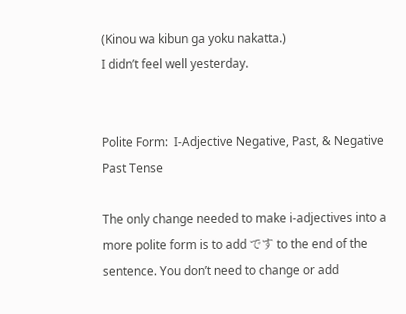(Kinou wa kibun ga yoku nakatta.)
I didn’t feel well yesterday.


Polite Form:  I-Adjective Negative, Past, & Negative Past Tense

The only change needed to make i-adjectives into a more polite form is to add です to the end of the sentence. You don’t need to change or add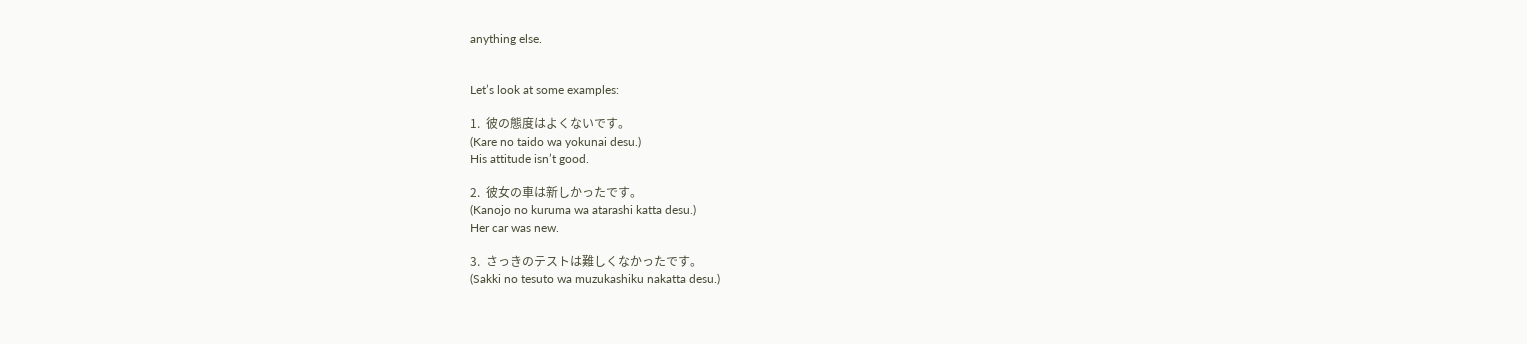anything else.


Let’s look at some examples:

1.  彼の態度はよくないです。
(Kare no taido wa yokunai desu.)
His attitude isn’t good.

2.  彼女の車は新しかったです。
(Kanojo no kuruma wa atarashi katta desu.)
Her car was new.

3.  さっきのテストは難しくなかったです。
(Sakki no tesuto wa muzukashiku nakatta desu.)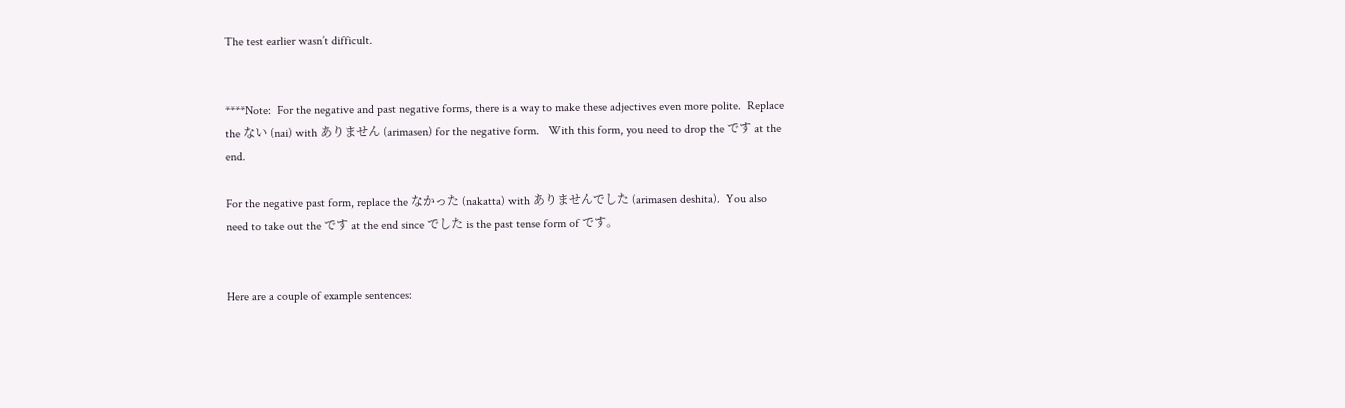The test earlier wasn’t difficult.


****Note:  For the negative and past negative forms, there is a way to make these adjectives even more polite.  Replace the ない (nai) with ありません (arimasen) for the negative form.   With this form, you need to drop the です at the end.

For the negative past form, replace the なかった (nakatta) with ありませんでした (arimasen deshita).  You also need to take out the です at the end since でした is the past tense form of です。


Here are a couple of example sentences: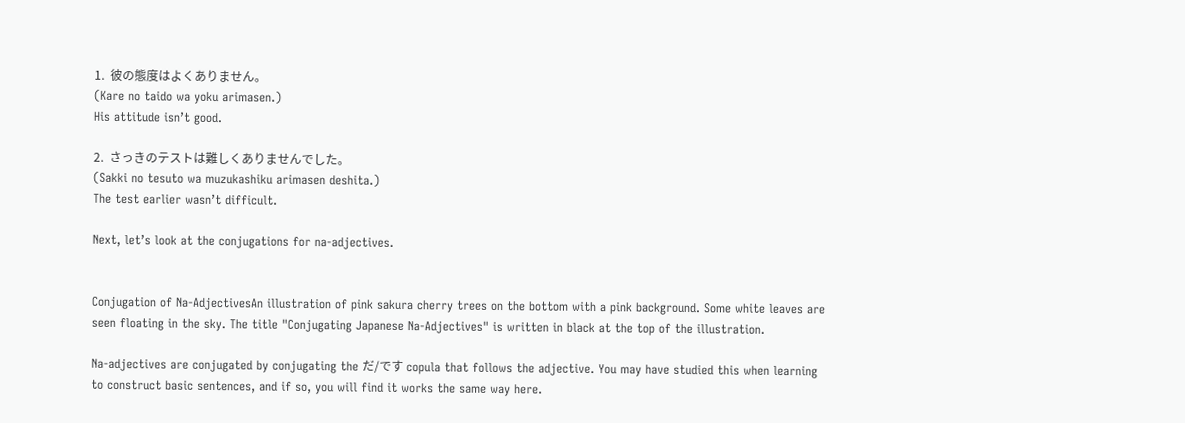1.  彼の態度はよくありません。
(Kare no taido wa yoku arimasen.)
His attitude isn’t good.

2.  さっきのテストは難しくありませんでした。
(Sakki no tesuto wa muzukashiku arimasen deshita.)
The test earlier wasn’t difficult.

Next, let’s look at the conjugations for na-adjectives.


Conjugation of Na-AdjectivesAn illustration of pink sakura cherry trees on the bottom with a pink background. Some white leaves are seen floating in the sky. The title "Conjugating Japanese Na-Adjectives" is written in black at the top of the illustration.

Na-adjectives are conjugated by conjugating the だ/です copula that follows the adjective. You may have studied this when learning to construct basic sentences, and if so, you will find it works the same way here.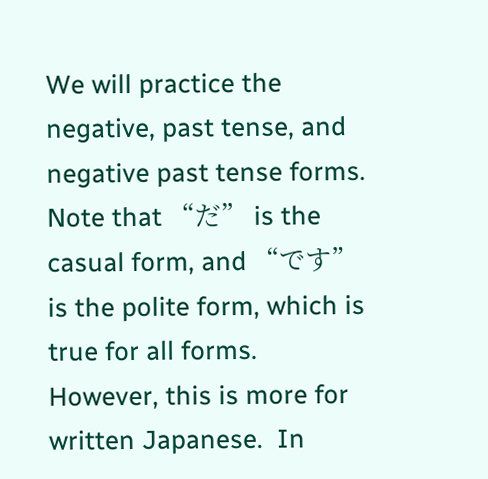We will practice the negative, past tense, and negative past tense forms. Note that “だ” is the casual form, and “です” is the polite form, which is true for all forms.  However, this is more for written Japanese.  In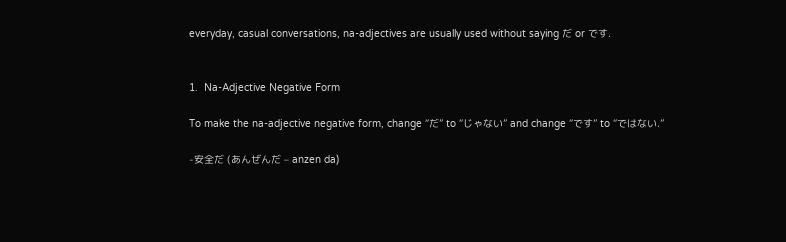everyday, casual conversations, na-adjectives are usually used without saying だ or です.


1.  Na-Adjective Negative Form

To make the na-adjective negative form, change “だ” to “じゃない” and change “です” to “ではない.”

-安全だ (あんぜんだ – anzen da)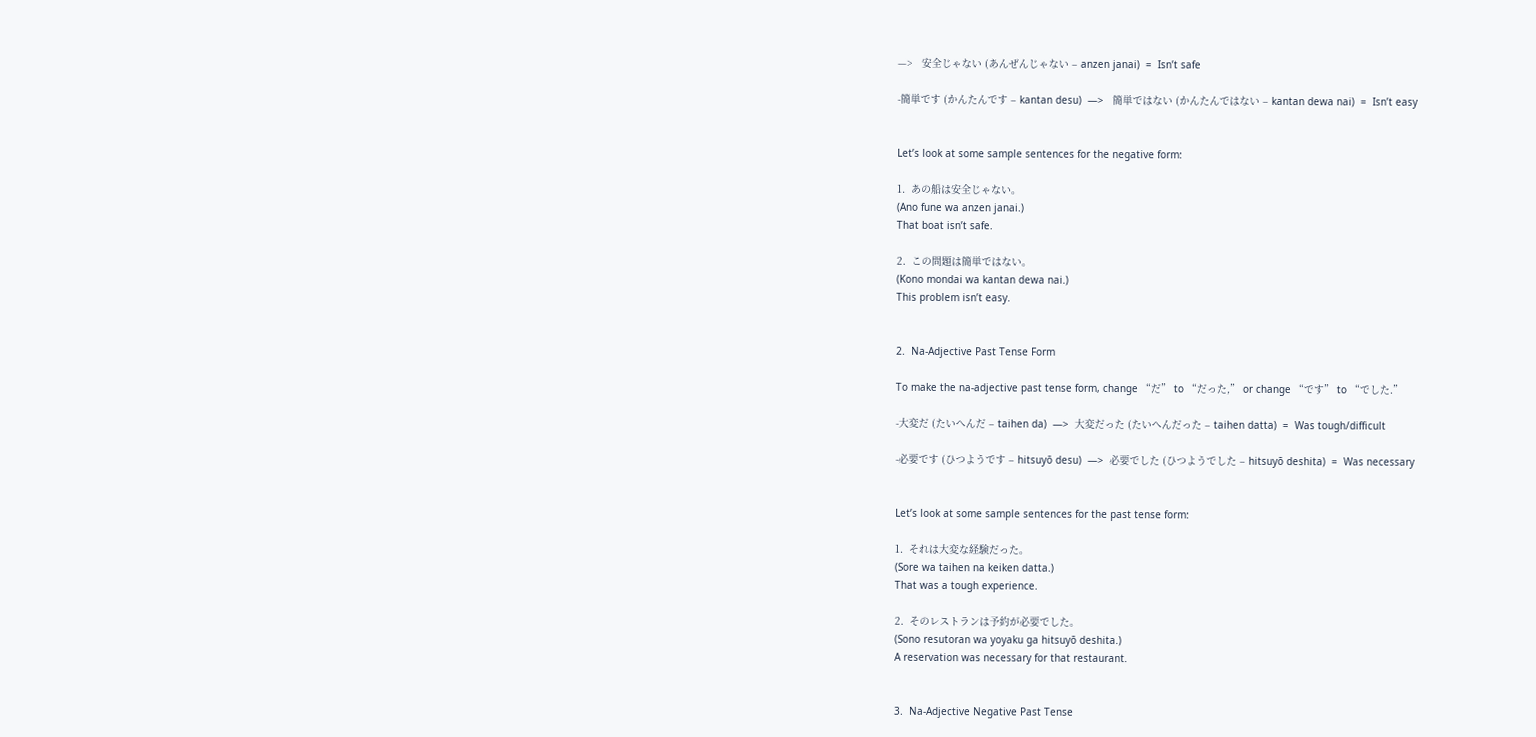—>   安全じゃない (あんぜんじゃない – anzen janai)  =  Isn’t safe

-簡単です (かんたんです – kantan desu)  —>   簡単ではない (かんたんではない – kantan dewa nai)  =  Isn’t easy


Let’s look at some sample sentences for the negative form:

1.  あの船は安全じゃない。
(Ano fune wa anzen janai.)
That boat isn’t safe.

2.  この問題は簡単ではない。
(Kono mondai wa kantan dewa nai.)
This problem isn’t easy.


2.  Na-Adjective Past Tense Form

To make the na-adjective past tense form, change “だ” to “だった,” or change “です” to “でした.”

-大変だ (たいへんだ – taihen da)  —>  大変だった (たいへんだった – taihen datta)  =  Was tough/difficult

-必要です (ひつようです – hitsuyō desu)  —>  必要でした (ひつようでした – hitsuyō deshita)  =  Was necessary


Let’s look at some sample sentences for the past tense form:

1.  それは大変な経験だった。
(Sore wa taihen na keiken datta.)
That was a tough experience.

2.  そのレストランは予約が必要でした。
(Sono resutoran wa yoyaku ga hitsuyō deshita.)
A reservation was necessary for that restaurant.


3.  Na-Adjective Negative Past Tense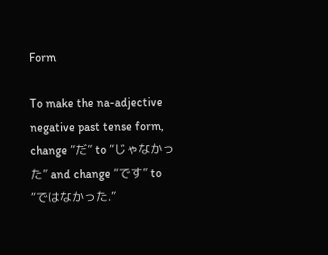Form

To make the na-adjective negative past tense form, change “だ” to “じゃなかった” and change “です” to “ではなかった.”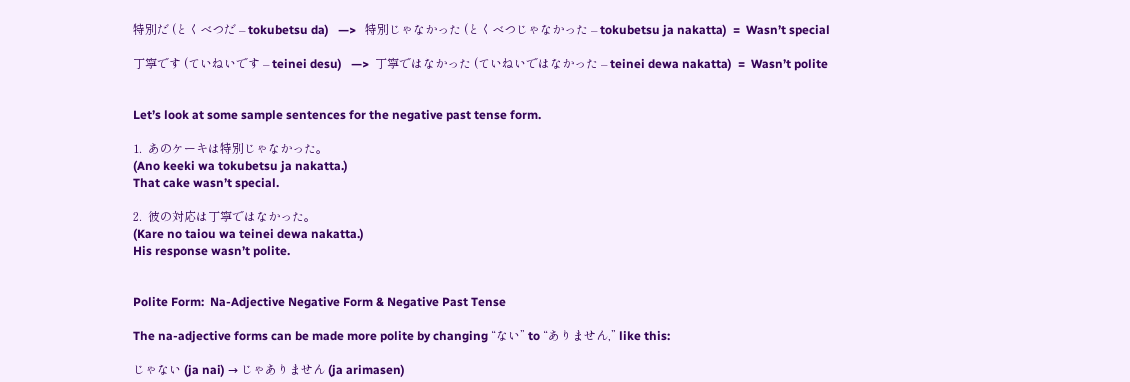特別だ (とくべつだ – tokubetsu da)   —>   特別じゃなかった (とくべつじゃなかった – tokubetsu ja nakatta)  =  Wasn’t special

丁寧です (ていねいです – teinei desu)   —>  丁寧ではなかった (ていねいではなかった – teinei dewa nakatta)  =  Wasn’t polite


Let’s look at some sample sentences for the negative past tense form.

1.  あのケーキは特別じゃなかった。
(Ano keeki wa tokubetsu ja nakatta.)
That cake wasn’t special.

2.  彼の対応は丁寧ではなかった。
(Kare no taiou wa teinei dewa nakatta.)
His response wasn’t polite.


Polite Form:  Na-Adjective Negative Form & Negative Past Tense

The na-adjective forms can be made more polite by changing “ない” to “ありません,” like this:

じゃない (ja nai) → じゃありません (ja arimasen)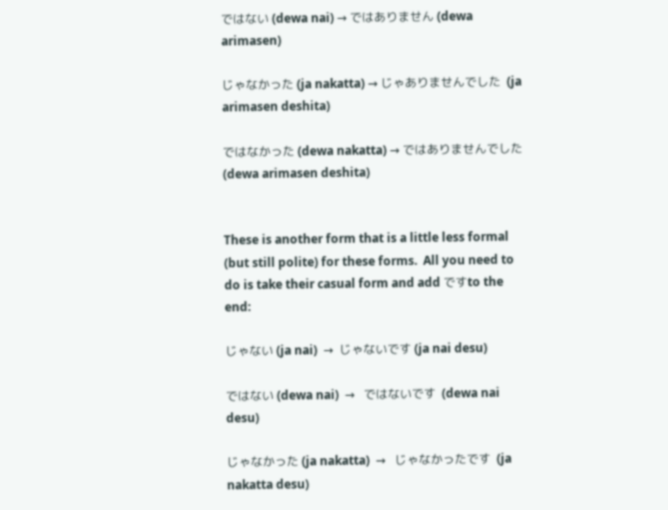ではない (dewa nai) → ではありません (dewa arimasen)

じゃなかった (ja nakatta) → じゃありませんでした  (ja arimasen deshita)

ではなかった (dewa nakatta) → ではありませんでした  (dewa arimasen deshita)


These is another form that is a little less formal (but still polite) for these forms.  All you need to do is take their casual form and add ですto the end:

じゃない (ja nai)  →  じゃないです (ja nai desu)

ではない (dewa nai)  →   ではないです  (dewa nai desu)

じゃなかった (ja nakatta)  →   じゃなかったです  (ja nakatta desu)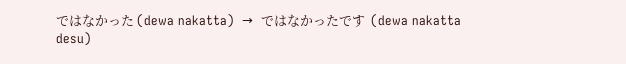ではなかった (dewa nakatta)  →  ではなかったです  (dewa nakatta desu)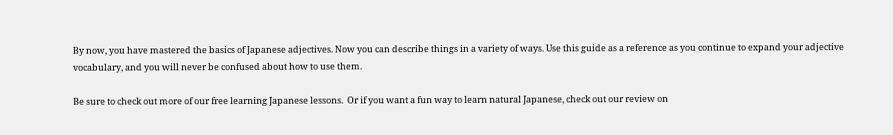By now, you have mastered the basics of Japanese adjectives. Now you can describe things in a variety of ways. Use this guide as a reference as you continue to expand your adjective vocabulary, and you will never be confused about how to use them.

Be sure to check out more of our free learning Japanese lessons.  Or if you want a fun way to learn natural Japanese, check out our review on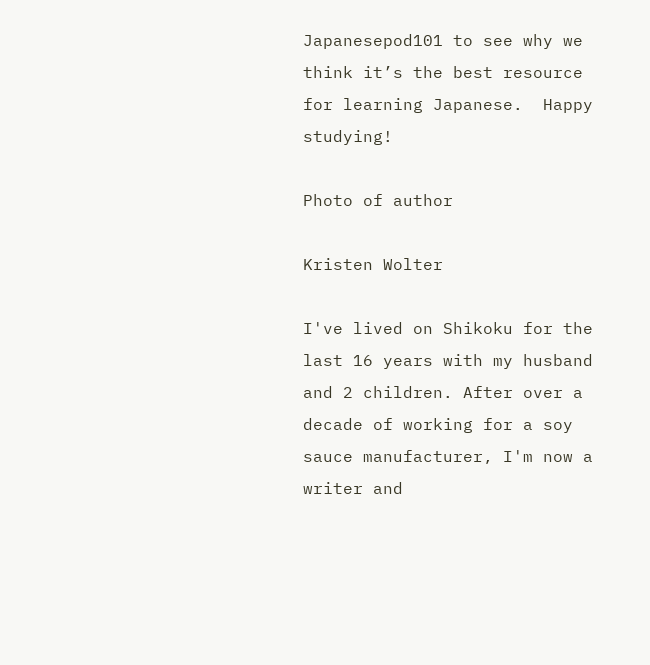Japanesepod101 to see why we think it’s the best resource for learning Japanese.  Happy studying!

Photo of author

Kristen Wolter

I've lived on Shikoku for the last 16 years with my husband and 2 children. After over a decade of working for a soy sauce manufacturer, I'm now a writer and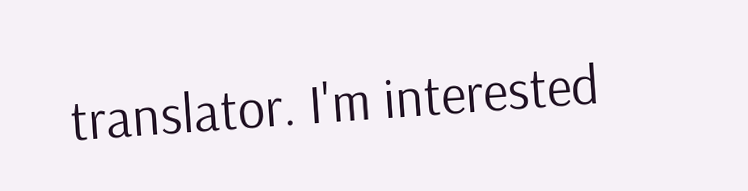translator. I'm interested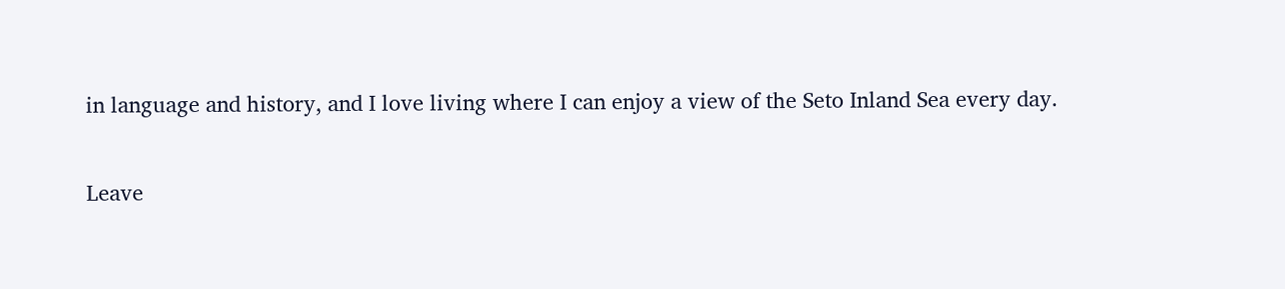in language and history, and I love living where I can enjoy a view of the Seto Inland Sea every day.

Leave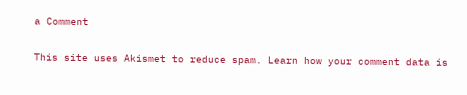a Comment

This site uses Akismet to reduce spam. Learn how your comment data is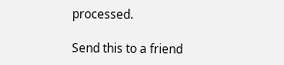processed.

Send this to a friend